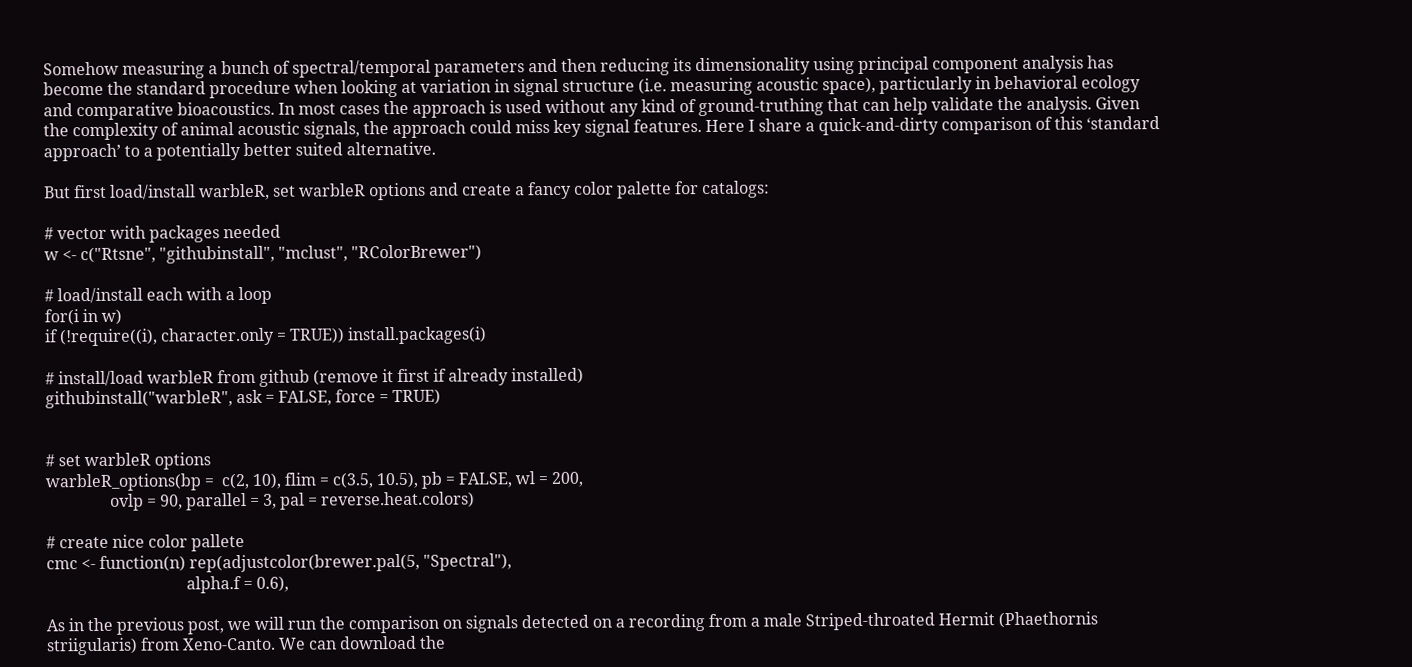Somehow measuring a bunch of spectral/temporal parameters and then reducing its dimensionality using principal component analysis has become the standard procedure when looking at variation in signal structure (i.e. measuring acoustic space), particularly in behavioral ecology and comparative bioacoustics. In most cases the approach is used without any kind of ground-truthing that can help validate the analysis. Given the complexity of animal acoustic signals, the approach could miss key signal features. Here I share a quick-and-dirty comparison of this ‘standard approach’ to a potentially better suited alternative.

But first load/install warbleR, set warbleR options and create a fancy color palette for catalogs:

# vector with packages needed
w <- c("Rtsne", "githubinstall", "mclust", "RColorBrewer")

# load/install each with a loop
for(i in w)
if (!require((i), character.only = TRUE)) install.packages(i)

# install/load warbleR from github (remove it first if already installed)
githubinstall("warbleR", ask = FALSE, force = TRUE)


# set warbleR options
warbleR_options(bp =  c(2, 10), flim = c(3.5, 10.5), pb = FALSE, wl = 200,
                ovlp = 90, parallel = 3, pal = reverse.heat.colors)

# create nice color pallete
cmc <- function(n) rep(adjustcolor(brewer.pal(5, "Spectral"),
                                   alpha.f = 0.6),

As in the previous post, we will run the comparison on signals detected on a recording from a male Striped-throated Hermit (Phaethornis striigularis) from Xeno-Canto. We can download the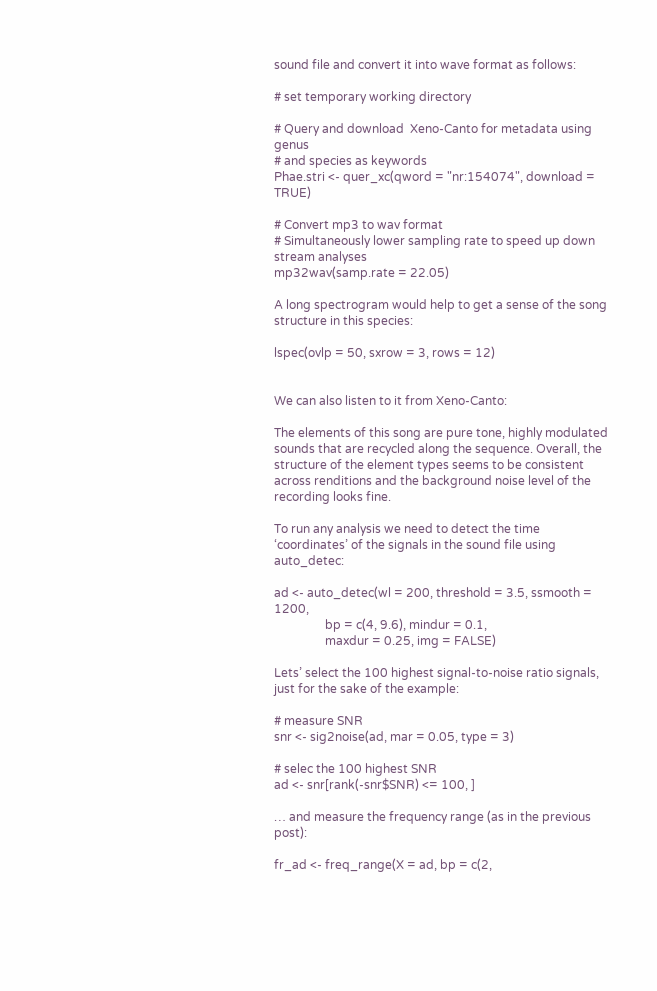sound file and convert it into wave format as follows:

# set temporary working directory

# Query and download  Xeno-Canto for metadata using genus
# and species as keywords
Phae.stri <- quer_xc(qword = "nr:154074", download = TRUE)

# Convert mp3 to wav format
# Simultaneously lower sampling rate to speed up down stream analyses
mp32wav(samp.rate = 22.05)

A long spectrogram would help to get a sense of the song structure in this species:

lspec(ovlp = 50, sxrow = 3, rows = 12)


We can also listen to it from Xeno-Canto:

The elements of this song are pure tone, highly modulated sounds that are recycled along the sequence. Overall, the structure of the element types seems to be consistent across renditions and the background noise level of the recording looks fine.

To run any analysis we need to detect the time ‘coordinates’ of the signals in the sound file using auto_detec:

ad <- auto_detec(wl = 200, threshold = 3.5, ssmooth = 1200,
                 bp = c(4, 9.6), mindur = 0.1,
                 maxdur = 0.25, img = FALSE)

Lets’ select the 100 highest signal-to-noise ratio signals, just for the sake of the example:

# measure SNR
snr <- sig2noise(ad, mar = 0.05, type = 3)

# selec the 100 highest SNR
ad <- snr[rank(-snr$SNR) <= 100, ]

… and measure the frequency range (as in the previous post):

fr_ad <- freq_range(X = ad, bp = c(2,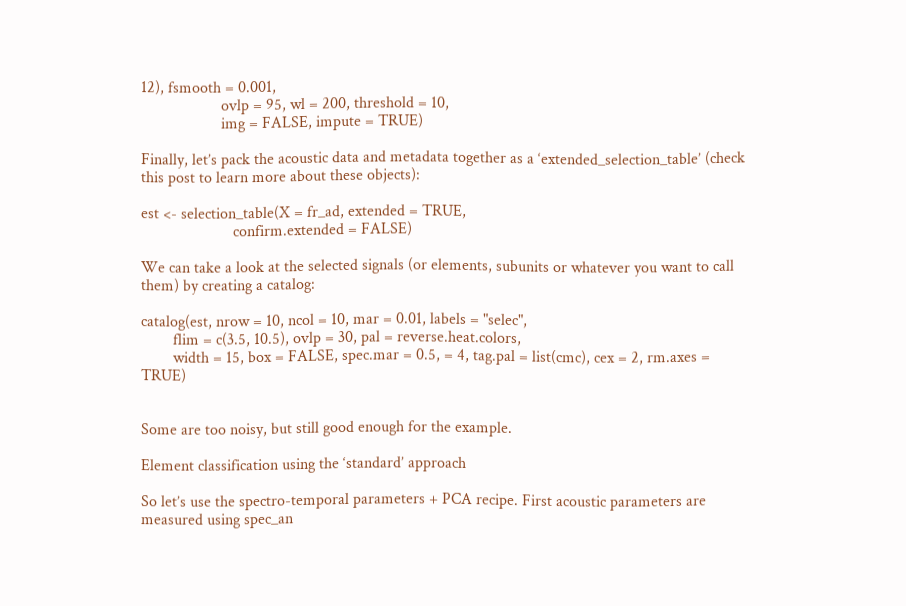12), fsmooth = 0.001,
                    ovlp = 95, wl = 200, threshold = 10,
                    img = FALSE, impute = TRUE)

Finally, let’s pack the acoustic data and metadata together as a ‘extended_selection_table’ (check this post to learn more about these objects):

est <- selection_table(X = fr_ad, extended = TRUE,
                       confirm.extended = FALSE)

We can take a look at the selected signals (or elements, subunits or whatever you want to call them) by creating a catalog:

catalog(est, nrow = 10, ncol = 10, mar = 0.01, labels = "selec",
        flim = c(3.5, 10.5), ovlp = 30, pal = reverse.heat.colors,
        width = 15, box = FALSE, spec.mar = 0.5, = 4, tag.pal = list(cmc), cex = 2, rm.axes = TRUE)


Some are too noisy, but still good enough for the example.

Element classification using the ‘standard’ approach

So let’s use the spectro-temporal parameters + PCA recipe. First acoustic parameters are measured using spec_an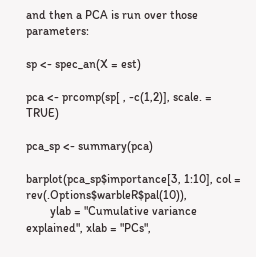and then a PCA is run over those parameters:

sp <- spec_an(X = est)

pca <- prcomp(sp[ , -c(1,2)], scale. = TRUE)

pca_sp <- summary(pca)

barplot(pca_sp$importance[3, 1:10], col = rev(.Options$warbleR$pal(10)),
        ylab = "Cumulative variance explained", xlab = "PCs",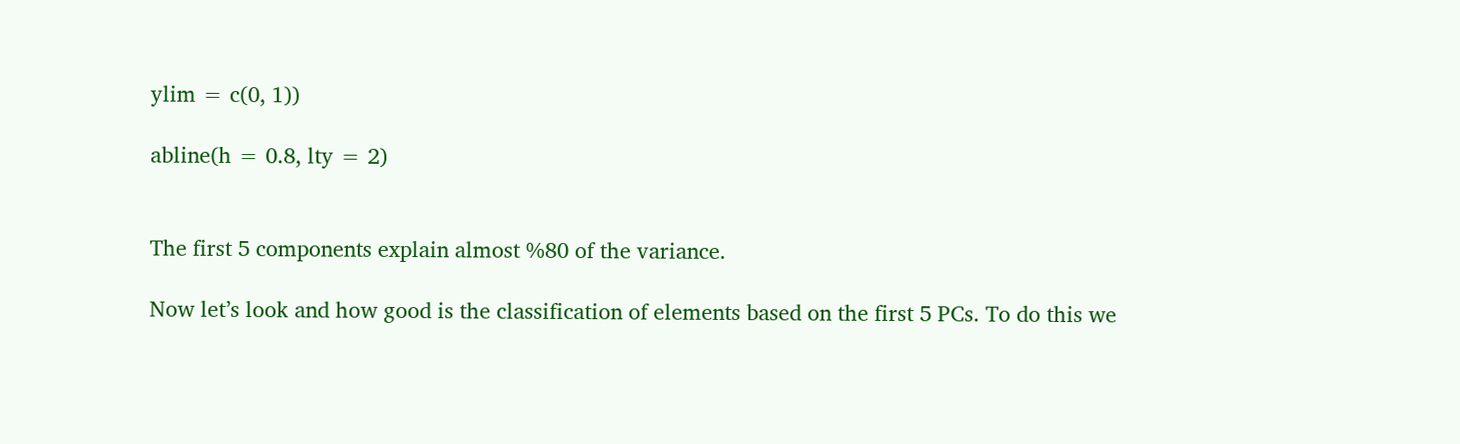ylim = c(0, 1))

abline(h = 0.8, lty = 2)


The first 5 components explain almost %80 of the variance.

Now let’s look and how good is the classification of elements based on the first 5 PCs. To do this we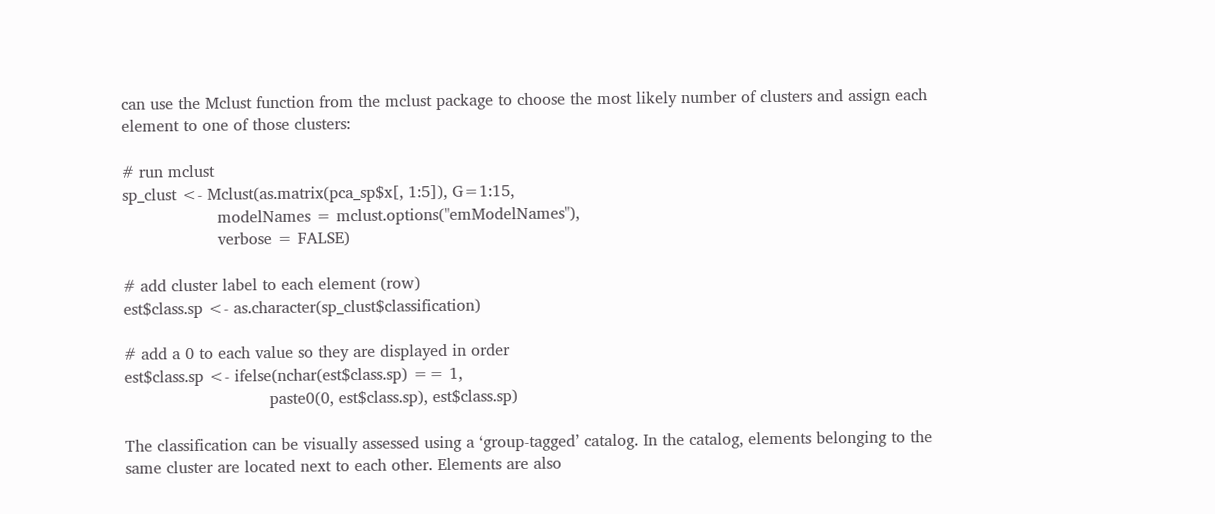can use the Mclust function from the mclust package to choose the most likely number of clusters and assign each element to one of those clusters:

# run mclust
sp_clust <- Mclust(as.matrix(pca_sp$x[, 1:5]), G=1:15,
                   modelNames = mclust.options("emModelNames"),
                   verbose = FALSE)

# add cluster label to each element (row)
est$class.sp <- as.character(sp_clust$classification)

# add a 0 to each value so they are displayed in order
est$class.sp <- ifelse(nchar(est$class.sp) == 1,
                             paste0(0, est$class.sp), est$class.sp)

The classification can be visually assessed using a ‘group-tagged’ catalog. In the catalog, elements belonging to the same cluster are located next to each other. Elements are also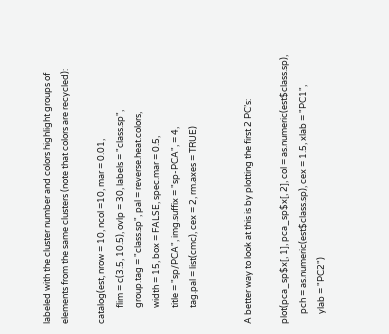labeled with the cluster number and colors highlight groups of elements from the same clusters (note that colors are recycled):

catalog(est, nrow = 10, ncol =10, mar = 0.01,
        flim = c(3.5, 10.5), ovlp = 30, labels = "class.sp",
        group.tag = "class.sp", pal = reverse.heat.colors,
        width = 15, box = FALSE, spec.mar = 0.5,
        title = "sp/PCA", img.suffix = "sp-PCA", = 4,
        tag.pal = list(cmc), cex = 2, rm.axes = TRUE)


A better way to look at this is by plotting the first 2 PC’s:

plot(pca_sp$x[, 1], pca_sp$x[, 2], col = as.numeric(est$class.sp),
     pch = as.numeric(est$class.sp), cex = 1.5, xlab = "PC1",
     ylab = "PC2")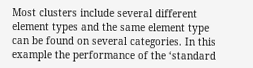Most clusters include several different element types and the same element type can be found on several categories. In this example the performance of the ‘standard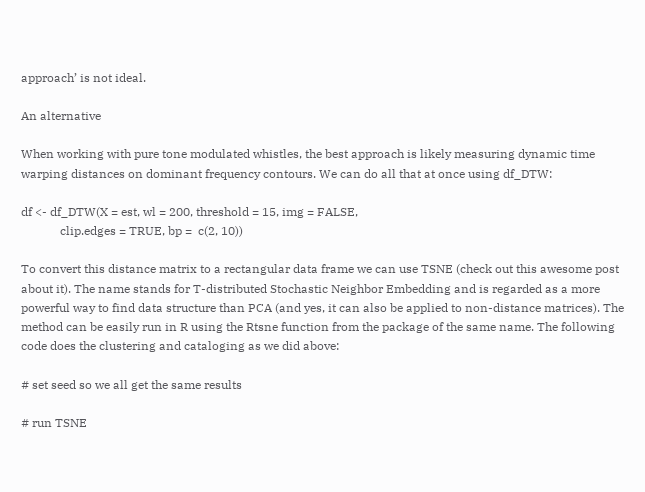approach’ is not ideal.

An alternative

When working with pure tone modulated whistles, the best approach is likely measuring dynamic time warping distances on dominant frequency contours. We can do all that at once using df_DTW:

df <- df_DTW(X = est, wl = 200, threshold = 15, img = FALSE,
             clip.edges = TRUE, bp =  c(2, 10))

To convert this distance matrix to a rectangular data frame we can use TSNE (check out this awesome post about it). The name stands for T-distributed Stochastic Neighbor Embedding and is regarded as a more powerful way to find data structure than PCA (and yes, it can also be applied to non-distance matrices). The method can be easily run in R using the Rtsne function from the package of the same name. The following code does the clustering and cataloging as we did above:

# set seed so we all get the same results

# run TSNE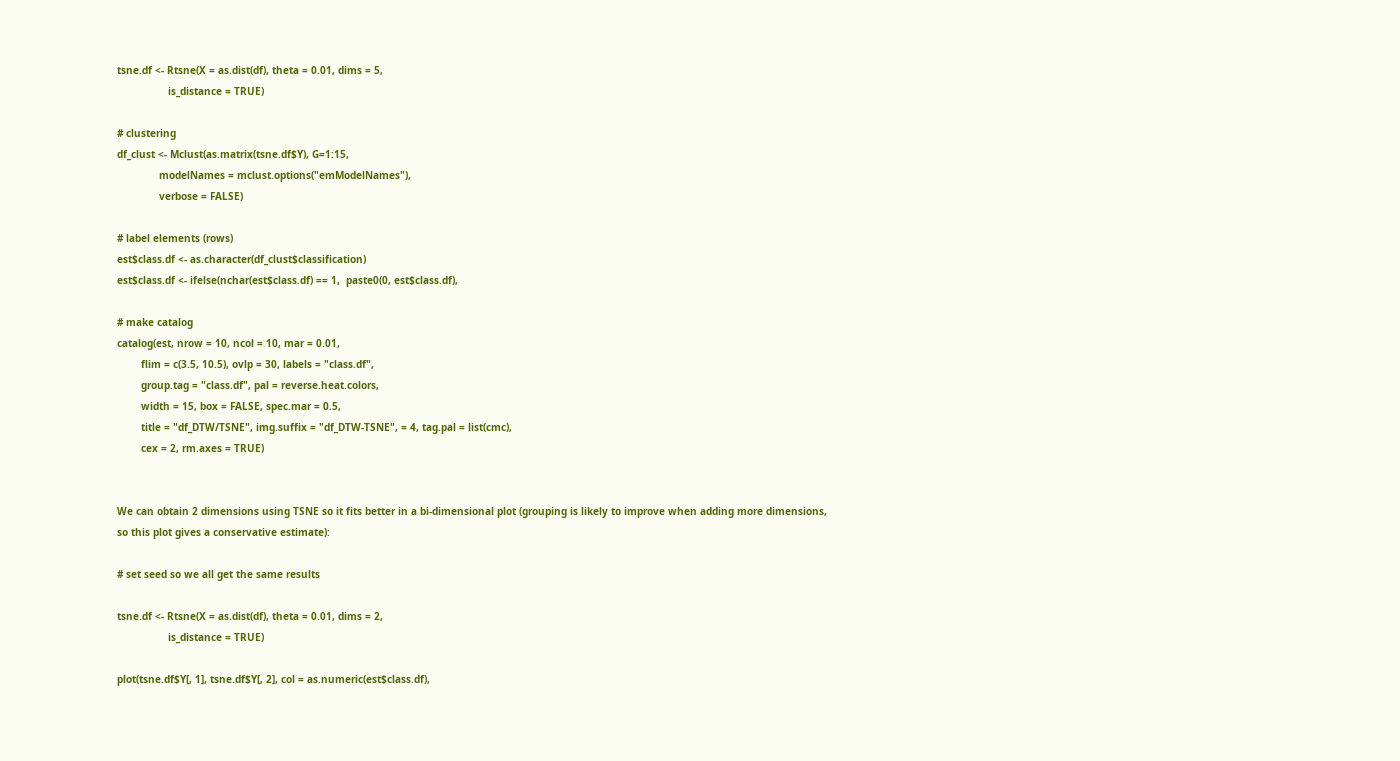tsne.df <- Rtsne(X = as.dist(df), theta = 0.01, dims = 5,
                 is_distance = TRUE)

# clustering
df_clust <- Mclust(as.matrix(tsne.df$Y), G=1:15,
              modelNames = mclust.options("emModelNames"),
              verbose = FALSE)

# label elements (rows)
est$class.df <- as.character(df_clust$classification)
est$class.df <- ifelse(nchar(est$class.df) == 1,  paste0(0, est$class.df),

# make catalog
catalog(est, nrow = 10, ncol = 10, mar = 0.01,
        flim = c(3.5, 10.5), ovlp = 30, labels = "class.df",
        group.tag = "class.df", pal = reverse.heat.colors,
        width = 15, box = FALSE, spec.mar = 0.5,
        title = "df_DTW/TSNE", img.suffix = "df_DTW-TSNE", = 4, tag.pal = list(cmc),
        cex = 2, rm.axes = TRUE)


We can obtain 2 dimensions using TSNE so it fits better in a bi-dimensional plot (grouping is likely to improve when adding more dimensions, so this plot gives a conservative estimate):

# set seed so we all get the same results

tsne.df <- Rtsne(X = as.dist(df), theta = 0.01, dims = 2,
                 is_distance = TRUE)

plot(tsne.df$Y[, 1], tsne.df$Y[, 2], col = as.numeric(est$class.df),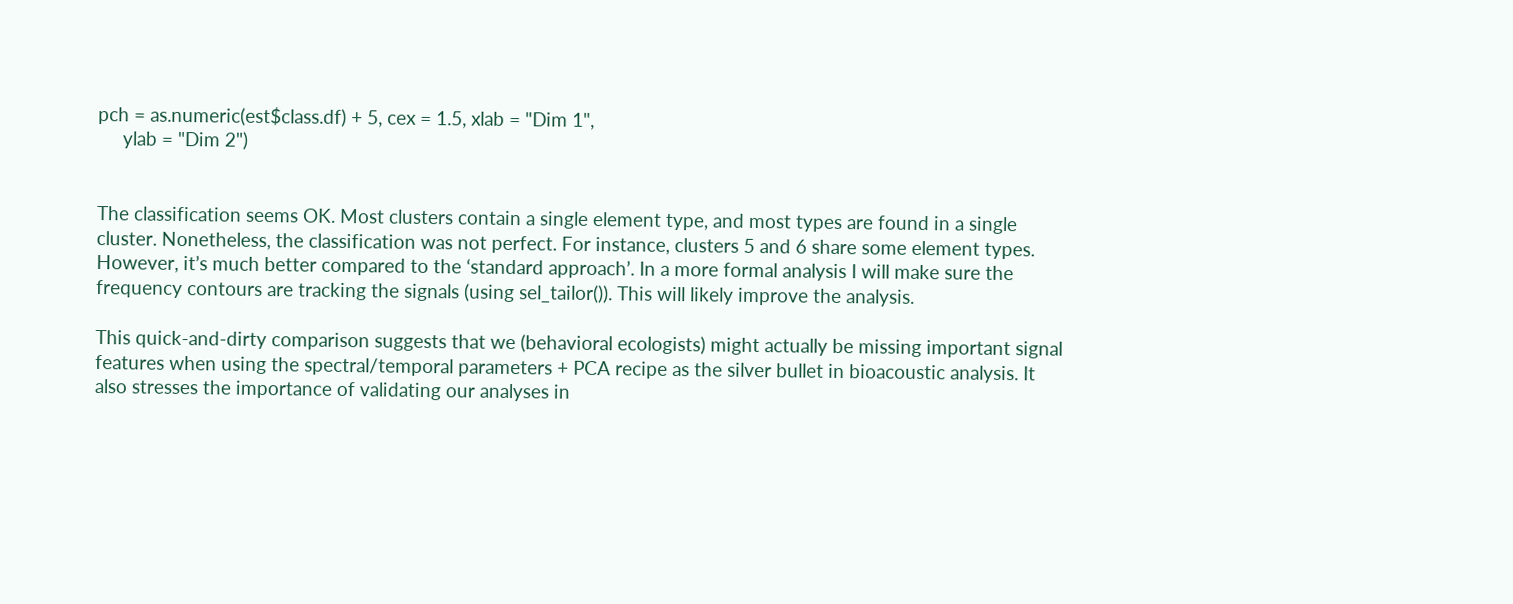pch = as.numeric(est$class.df) + 5, cex = 1.5, xlab = "Dim 1",
     ylab = "Dim 2")


The classification seems OK. Most clusters contain a single element type, and most types are found in a single cluster. Nonetheless, the classification was not perfect. For instance, clusters 5 and 6 share some element types. However, it’s much better compared to the ‘standard approach’. In a more formal analysis I will make sure the frequency contours are tracking the signals (using sel_tailor()). This will likely improve the analysis.

This quick-and-dirty comparison suggests that we (behavioral ecologists) might actually be missing important signal features when using the spectral/temporal parameters + PCA recipe as the silver bullet in bioacoustic analysis. It also stresses the importance of validating our analyses in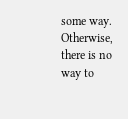some way. Otherwise, there is no way to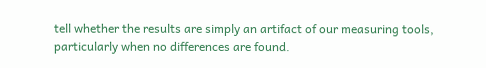tell whether the results are simply an artifact of our measuring tools, particularly when no differences are found.